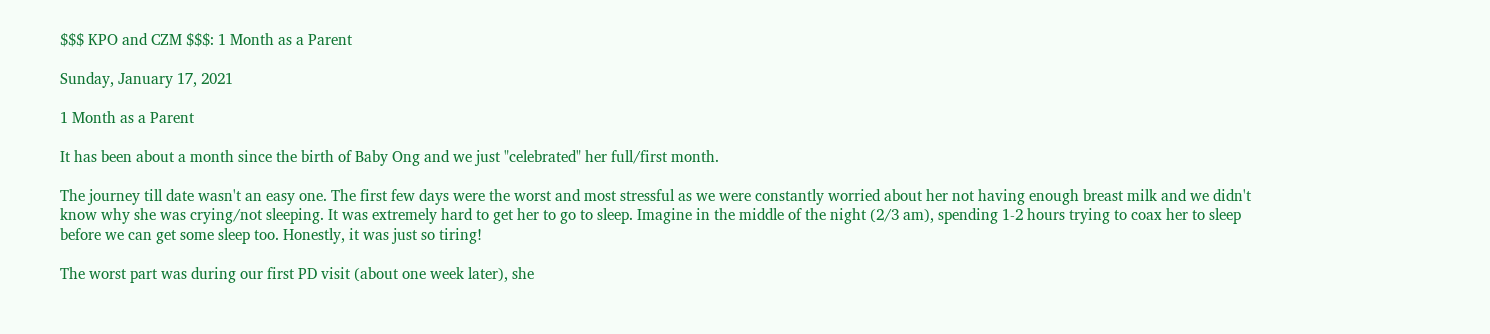$$$ KPO and CZM $$$: 1 Month as a Parent

Sunday, January 17, 2021

1 Month as a Parent

It has been about a month since the birth of Baby Ong and we just "celebrated" her full/first month.

The journey till date wasn't an easy one. The first few days were the worst and most stressful as we were constantly worried about her not having enough breast milk and we didn't know why she was crying/not sleeping. It was extremely hard to get her to go to sleep. Imagine in the middle of the night (2/3 am), spending 1-2 hours trying to coax her to sleep before we can get some sleep too. Honestly, it was just so tiring!

The worst part was during our first PD visit (about one week later), she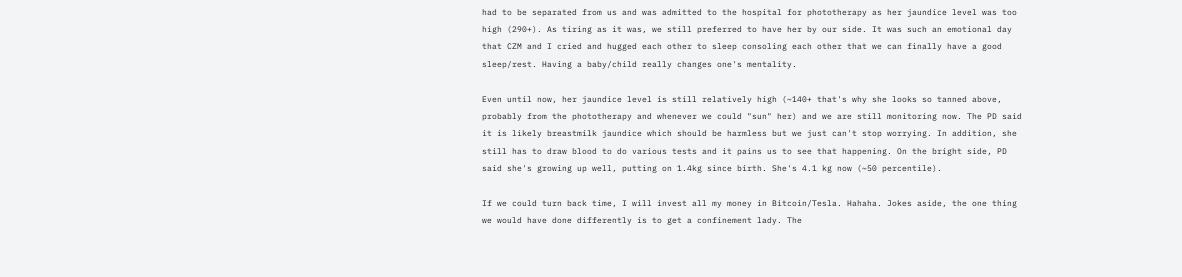had to be separated from us and was admitted to the hospital for phototherapy as her jaundice level was too high (290+). As tiring as it was, we still preferred to have her by our side. It was such an emotional day that CZM and I cried and hugged each other to sleep consoling each other that we can finally have a good sleep/rest. Having a baby/child really changes one's mentality.

Even until now, her jaundice level is still relatively high (~140+ that's why she looks so tanned above, probably from the phototherapy and whenever we could "sun" her) and we are still monitoring now. The PD said it is likely breastmilk jaundice which should be harmless but we just can't stop worrying. In addition, she still has to draw blood to do various tests and it pains us to see that happening. On the bright side, PD said she's growing up well, putting on 1.4kg since birth. She's 4.1 kg now (~50 percentile).

If we could turn back time, I will invest all my money in Bitcoin/Tesla. Hahaha. Jokes aside, the one thing we would have done differently is to get a confinement lady. The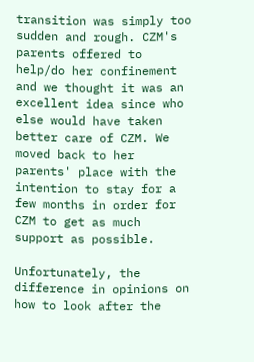transition was simply too sudden and rough. CZM's parents offered to help/do her confinement and we thought it was an excellent idea since who else would have taken better care of CZM. We moved back to her parents' place with the intention to stay for a few months in order for CZM to get as much support as possible.

Unfortunately, the difference in opinions on how to look after the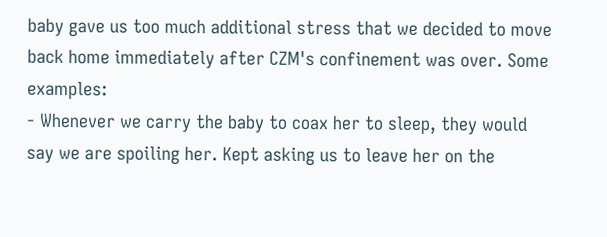baby gave us too much additional stress that we decided to move back home immediately after CZM's confinement was over. Some examples:
- Whenever we carry the baby to coax her to sleep, they would say we are spoiling her. Kept asking us to leave her on the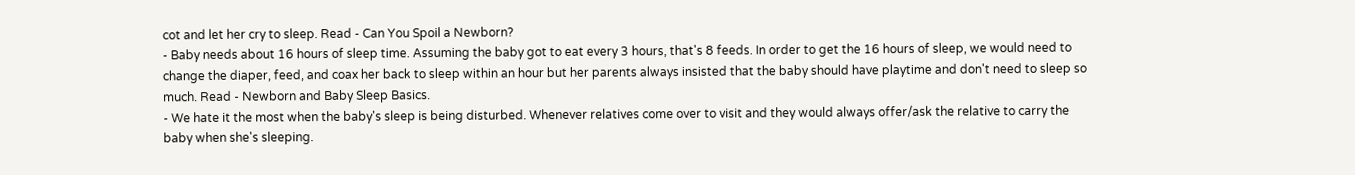cot and let her cry to sleep. Read - Can You Spoil a Newborn?
- Baby needs about 16 hours of sleep time. Assuming the baby got to eat every 3 hours, that's 8 feeds. In order to get the 16 hours of sleep, we would need to change the diaper, feed, and coax her back to sleep within an hour but her parents always insisted that the baby should have playtime and don't need to sleep so much. Read - Newborn and Baby Sleep Basics.
- We hate it the most when the baby's sleep is being disturbed. Whenever relatives come over to visit and they would always offer/ask the relative to carry the baby when she's sleeping.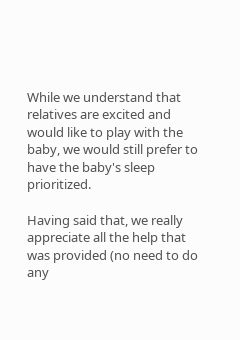While we understand that relatives are excited and would like to play with the baby, we would still prefer to have the baby's sleep prioritized.

Having said that, we really appreciate all the help that was provided (no need to do any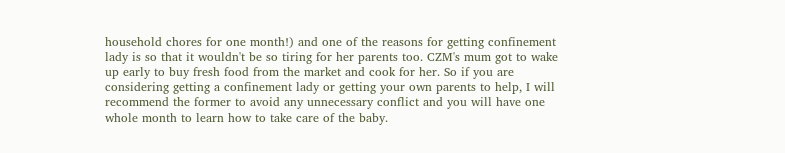household chores for one month!) and one of the reasons for getting confinement lady is so that it wouldn't be so tiring for her parents too. CZM's mum got to wake up early to buy fresh food from the market and cook for her. So if you are considering getting a confinement lady or getting your own parents to help, I will recommend the former to avoid any unnecessary conflict and you will have one whole month to learn how to take care of the baby.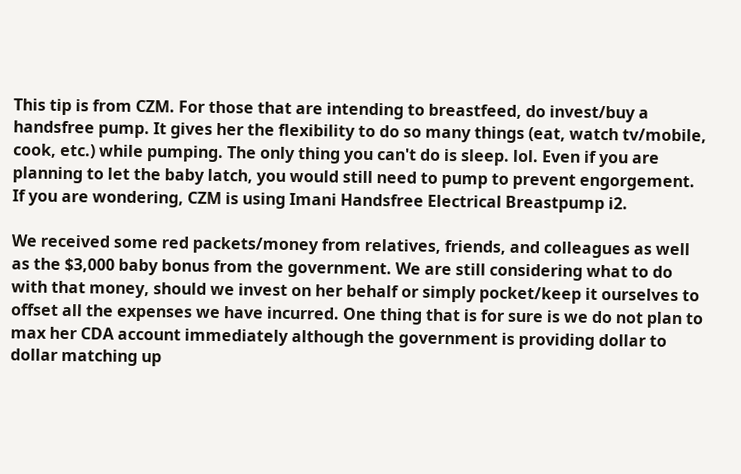This tip is from CZM. For those that are intending to breastfeed, do invest/buy a handsfree pump. It gives her the flexibility to do so many things (eat, watch tv/mobile, cook, etc.) while pumping. The only thing you can't do is sleep. lol. Even if you are planning to let the baby latch, you would still need to pump to prevent engorgement. If you are wondering, CZM is using Imani Handsfree Electrical Breastpump i2.

We received some red packets/money from relatives, friends, and colleagues as well as the $3,000 baby bonus from the government. We are still considering what to do with that money, should we invest on her behalf or simply pocket/keep it ourselves to offset all the expenses we have incurred. One thing that is for sure is we do not plan to max her CDA account immediately although the government is providing dollar to dollar matching up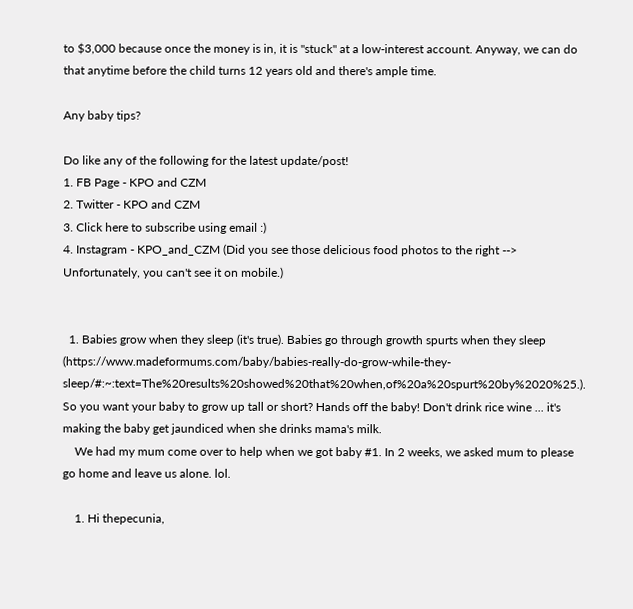to $3,000 because once the money is in, it is "stuck" at a low-interest account. Anyway, we can do that anytime before the child turns 12 years old and there's ample time.

Any baby tips?

Do like any of the following for the latest update/post!
1. FB Page - KPO and CZM
2. Twitter - KPO and CZM
3. Click here to subscribe using email :)
4. Instagram - KPO_and_CZM (Did you see those delicious food photos to the right --> Unfortunately, you can't see it on mobile.)


  1. Babies grow when they sleep (it's true). Babies go through growth spurts when they sleep (https://www.madeformums.com/baby/babies-really-do-grow-while-they-sleep/#:~:text=The%20results%20showed%20that%20when,of%20a%20spurt%20by%2020%25.). So you want your baby to grow up tall or short? Hands off the baby! Don't drink rice wine ... it's making the baby get jaundiced when she drinks mama's milk.
    We had my mum come over to help when we got baby #1. In 2 weeks, we asked mum to please go home and leave us alone. lol.

    1. Hi thepecunia,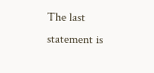The last statement is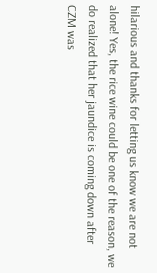hilarious and thanks for letting us know we are not alone! Yes, the rice wine could be one of the reason, we do realized that her jaundice is coming down after CZM was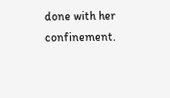done with her confinement.